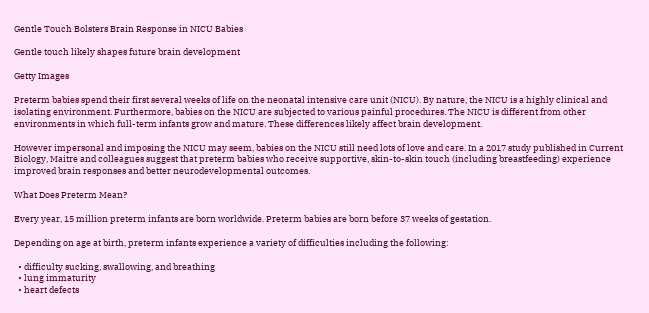Gentle Touch Bolsters Brain Response in NICU Babies

Gentle touch likely shapes future brain development

Getty Images

Preterm babies spend their first several weeks of life on the neonatal intensive care unit (NICU). By nature, the NICU is a highly clinical and isolating environment. Furthermore, babies on the NICU are subjected to various painful procedures. The NICU is different from other environments in which full-term infants grow and mature. These differences likely affect brain development.

However impersonal and imposing the NICU may seem, babies on the NICU still need lots of love and care. In a 2017 study published in Current Biology, Maitre and colleagues suggest that preterm babies who receive supportive, skin-to-skin touch (including breastfeeding) experience improved brain responses and better neurodevelopmental outcomes.

What Does Preterm Mean?

Every year, 15 million preterm infants are born worldwide. Preterm babies are born before 37 weeks of gestation.

Depending on age at birth, preterm infants experience a variety of difficulties including the following:

  • difficulty sucking, swallowing, and breathing
  • lung immaturity
  • heart defects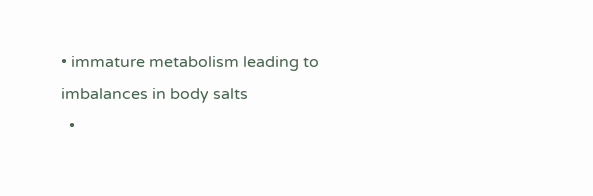• immature metabolism leading to imbalances in body salts
  •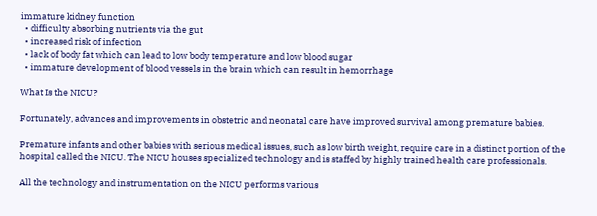immature kidney function
  • difficulty absorbing nutrients via the gut
  • increased risk of infection
  • lack of body fat which can lead to low body temperature and low blood sugar
  • immature development of blood vessels in the brain which can result in hemorrhage

What Is the NICU?

Fortunately, advances and improvements in obstetric and neonatal care have improved survival among premature babies.

Premature infants and other babies with serious medical issues, such as low birth weight, require care in a distinct portion of the hospital called the NICU. The NICU houses specialized technology and is staffed by highly trained health care professionals.

All the technology and instrumentation on the NICU performs various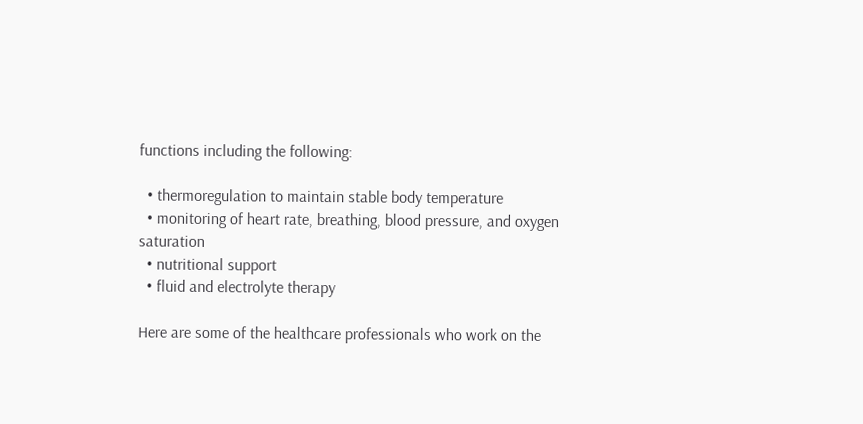functions including the following:

  • thermoregulation to maintain stable body temperature
  • monitoring of heart rate, breathing, blood pressure, and oxygen saturation
  • nutritional support
  • fluid and electrolyte therapy

Here are some of the healthcare professionals who work on the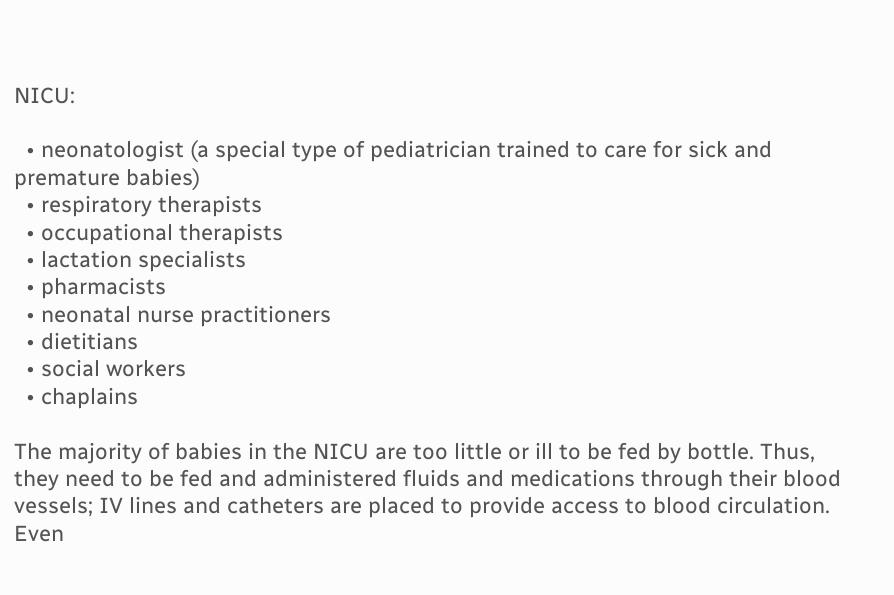NICU:

  • neonatologist (a special type of pediatrician trained to care for sick and premature babies)
  • respiratory therapists
  • occupational therapists
  • lactation specialists
  • pharmacists
  • neonatal nurse practitioners
  • dietitians
  • social workers
  • chaplains

The majority of babies in the NICU are too little or ill to be fed by bottle. Thus, they need to be fed and administered fluids and medications through their blood vessels; IV lines and catheters are placed to provide access to blood circulation. Even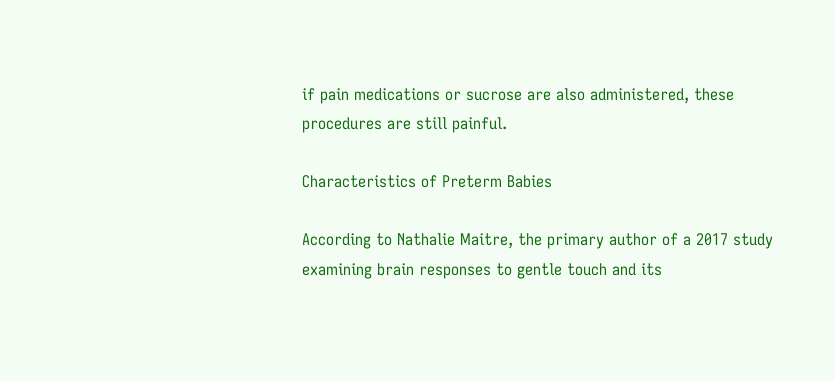if pain medications or sucrose are also administered, these procedures are still painful.

Characteristics of Preterm Babies

According to Nathalie Maitre, the primary author of a 2017 study examining brain responses to gentle touch and its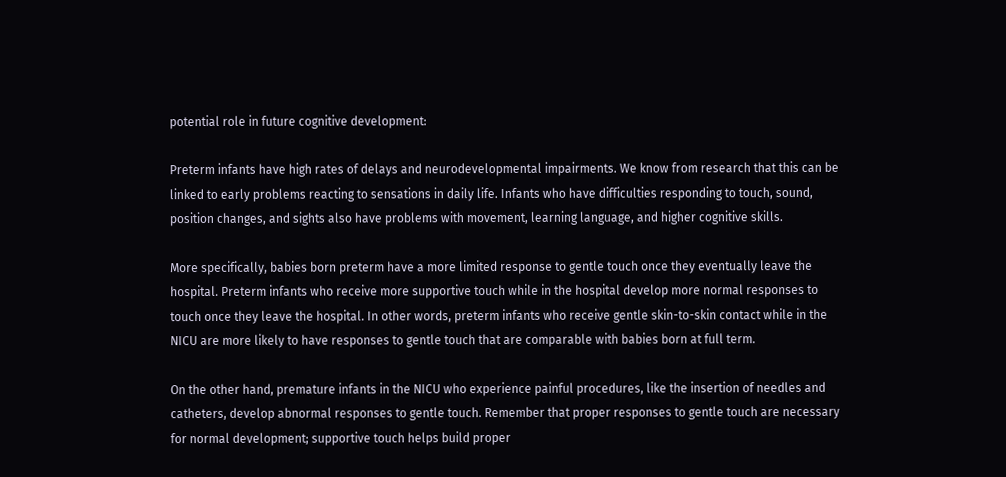potential role in future cognitive development:

Preterm infants have high rates of delays and neurodevelopmental impairments. We know from research that this can be linked to early problems reacting to sensations in daily life. Infants who have difficulties responding to touch, sound, position changes, and sights also have problems with movement, learning language, and higher cognitive skills.

More specifically, babies born preterm have a more limited response to gentle touch once they eventually leave the hospital. Preterm infants who receive more supportive touch while in the hospital develop more normal responses to touch once they leave the hospital. In other words, preterm infants who receive gentle skin-to-skin contact while in the NICU are more likely to have responses to gentle touch that are comparable with babies born at full term.

On the other hand, premature infants in the NICU who experience painful procedures, like the insertion of needles and catheters, develop abnormal responses to gentle touch. Remember that proper responses to gentle touch are necessary for normal development; supportive touch helps build proper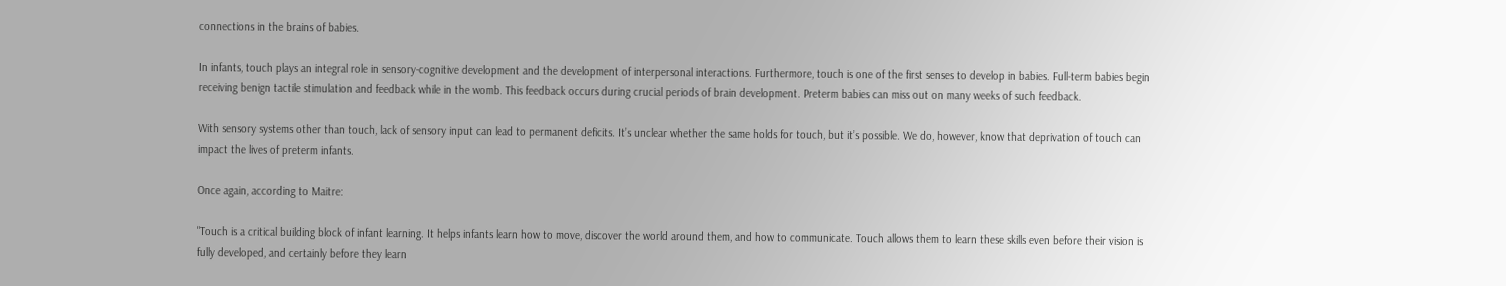connections in the brains of babies.

In infants, touch plays an integral role in sensory-cognitive development and the development of interpersonal interactions. Furthermore, touch is one of the first senses to develop in babies. Full-term babies begin receiving benign tactile stimulation and feedback while in the womb. This feedback occurs during crucial periods of brain development. Preterm babies can miss out on many weeks of such feedback.

With sensory systems other than touch, lack of sensory input can lead to permanent deficits. It’s unclear whether the same holds for touch, but it’s possible. We do, however, know that deprivation of touch can impact the lives of preterm infants.

Once again, according to Maitre:

"Touch is a critical building block of infant learning. It helps infants learn how to move, discover the world around them, and how to communicate. Touch allows them to learn these skills even before their vision is fully developed, and certainly before they learn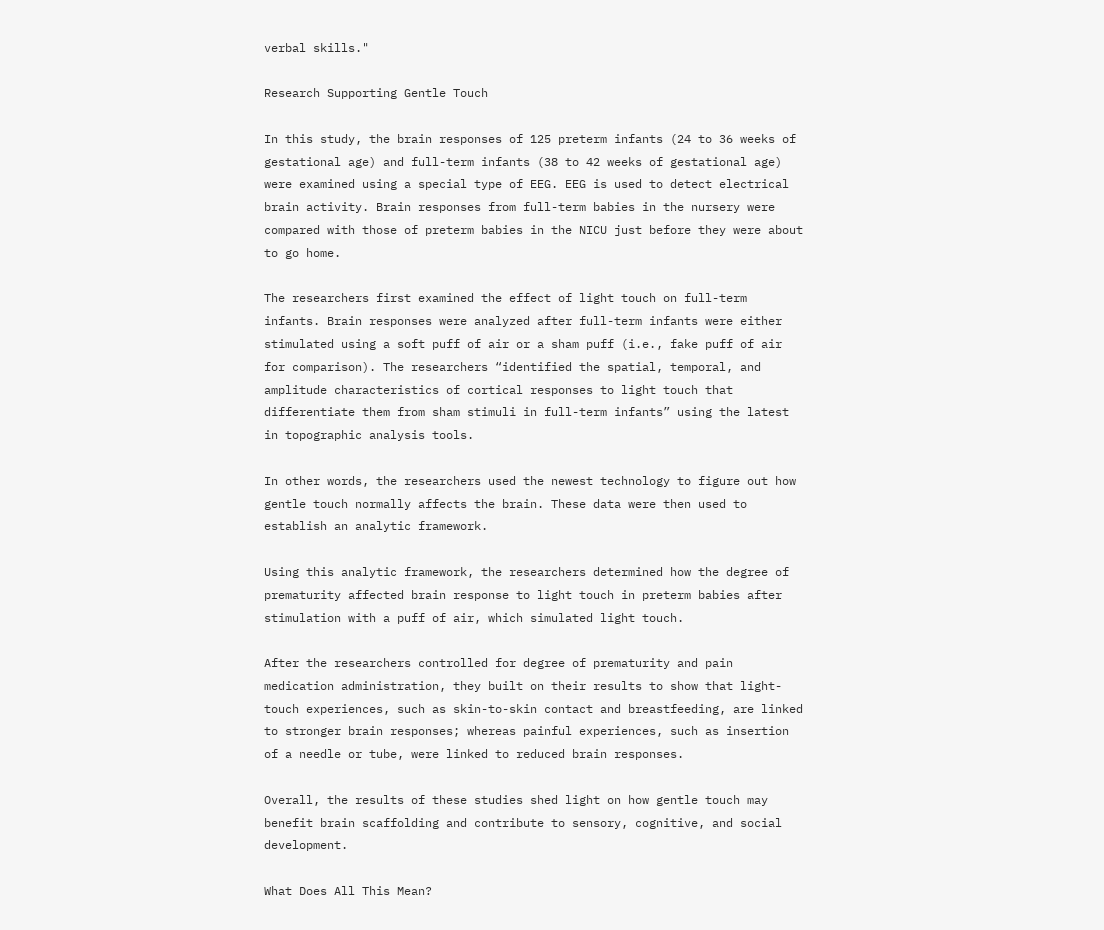verbal skills."

Research Supporting Gentle Touch

In this study, the brain responses of 125 preterm infants (24 to 36 weeks of gestational age) and full-term infants (38 to 42 weeks of gestational age) were examined using a special type of EEG. EEG is used to detect electrical brain activity. Brain responses from full-term babies in the nursery were compared with those of preterm babies in the NICU just before they were about to go home.

The researchers first examined the effect of light touch on full-term infants. Brain responses were analyzed after full-term infants were either stimulated using a soft puff of air or a sham puff (i.e., fake puff of air for comparison). The researchers “identified the spatial, temporal, and amplitude characteristics of cortical responses to light touch that differentiate them from sham stimuli in full-term infants” using the latest in topographic analysis tools.

In other words, the researchers used the newest technology to figure out how gentle touch normally affects the brain. These data were then used to establish an analytic framework.

Using this analytic framework, the researchers determined how the degree of prematurity affected brain response to light touch in preterm babies after stimulation with a puff of air, which simulated light touch.

After the researchers controlled for degree of prematurity and pain medication administration, they built on their results to show that light-touch experiences, such as skin-to-skin contact and breastfeeding, are linked to stronger brain responses; whereas painful experiences, such as insertion of a needle or tube, were linked to reduced brain responses.

Overall, the results of these studies shed light on how gentle touch may benefit brain scaffolding and contribute to sensory, cognitive, and social development.

What Does All This Mean?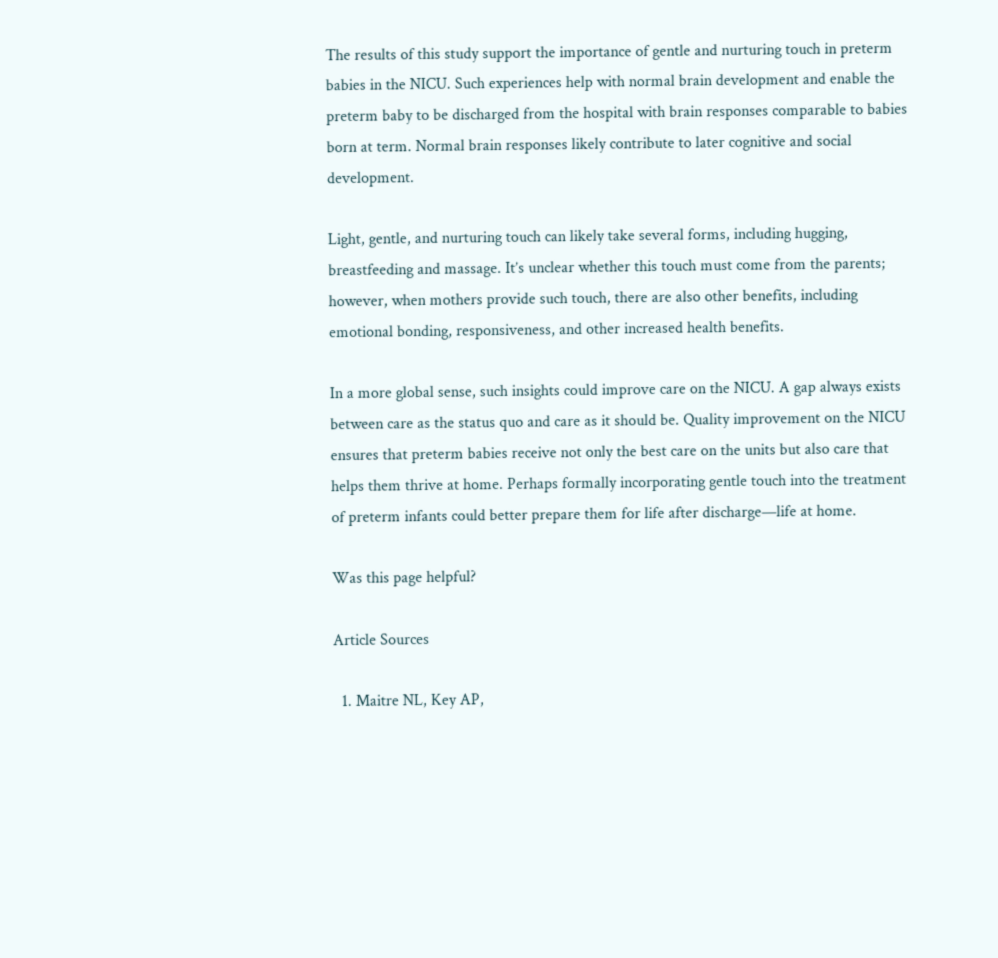The results of this study support the importance of gentle and nurturing touch in preterm babies in the NICU. Such experiences help with normal brain development and enable the preterm baby to be discharged from the hospital with brain responses comparable to babies born at term. Normal brain responses likely contribute to later cognitive and social development.

Light, gentle, and nurturing touch can likely take several forms, including hugging, breastfeeding and massage. It’s unclear whether this touch must come from the parents; however, when mothers provide such touch, there are also other benefits, including emotional bonding, responsiveness, and other increased health benefits.

In a more global sense, such insights could improve care on the NICU. A gap always exists between care as the status quo and care as it should be. Quality improvement on the NICU ensures that preterm babies receive not only the best care on the units but also care that helps them thrive at home. Perhaps formally incorporating gentle touch into the treatment of preterm infants could better prepare them for life after discharge—life at home.

Was this page helpful?

Article Sources

  1. Maitre NL, Key AP,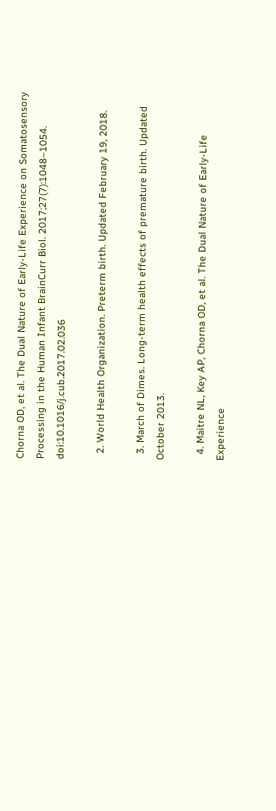Chorna OD, et al. The Dual Nature of Early-Life Experience on Somatosensory Processing in the Human Infant BrainCurr Biol. 2017;27(7):1048–1054. doi:10.1016/j.cub.2017.02.036

  2. World Health Organization. Preterm birth. Updated February 19, 2018.

  3. March of Dimes. Long-term health effects of premature birth. Updated October 2013.

  4. Maitre NL, Key AP, Chorna OD, et al. The Dual Nature of Early-Life Experience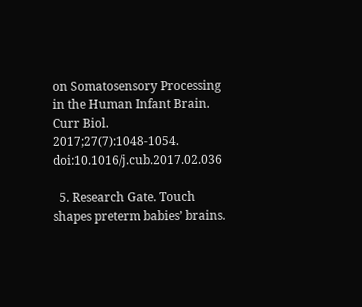on Somatosensory Processing in the Human Infant Brain. Curr Biol. 2017;27(7):1048-1054. doi:10.1016/j.cub.2017.02.036

  5. Research Gate. Touch shapes preterm babies’ brains.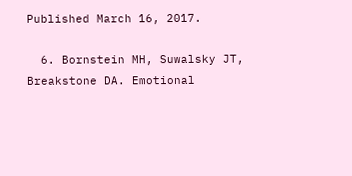Published March 16, 2017.

  6. Bornstein MH, Suwalsky JT, Breakstone DA. Emotional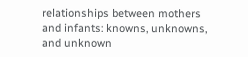relationships between mothers and infants: knowns, unknowns, and unknown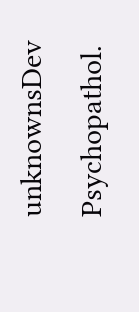unknownsDev Psychopathol.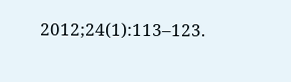2012;24(1):113–123.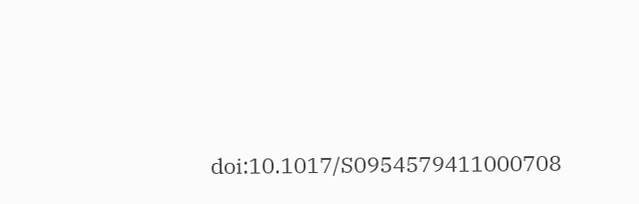doi:10.1017/S0954579411000708